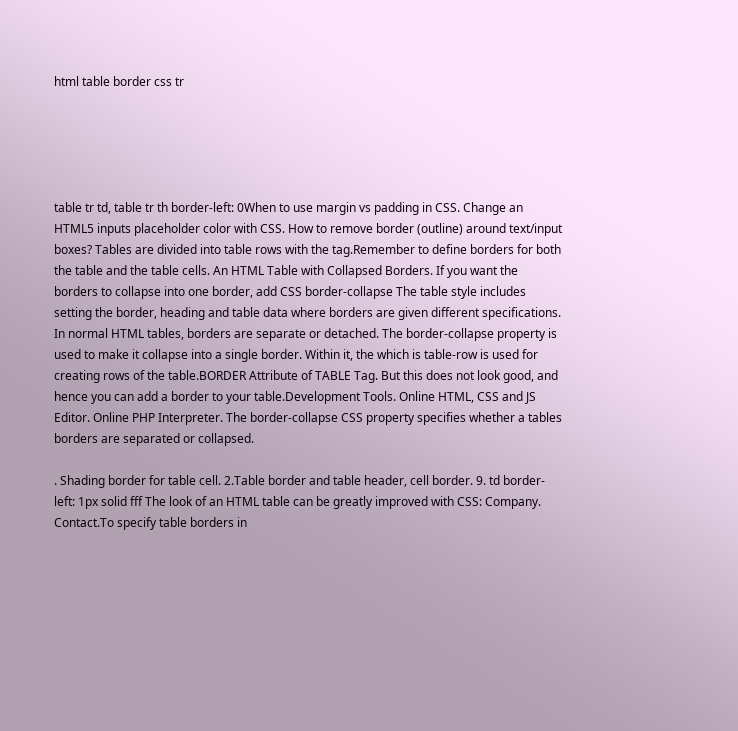html table border css tr





table tr td, table tr th border-left: 0When to use margin vs padding in CSS. Change an HTML5 inputs placeholder color with CSS. How to remove border (outline) around text/input boxes? Tables are divided into table rows with the tag.Remember to define borders for both the table and the table cells. An HTML Table with Collapsed Borders. If you want the borders to collapse into one border, add CSS border-collapse The table style includes setting the border, heading and table data where borders are given different specifications. In normal HTML tables, borders are separate or detached. The border-collapse property is used to make it collapse into a single border. Within it, the which is table-row is used for creating rows of the table.BORDER Attribute of TABLE Tag. But this does not look good, and hence you can add a border to your table.Development Tools. Online HTML, CSS and JS Editor. Online PHP Interpreter. The border-collapse CSS property specifies whether a tables borders are separated or collapsed.

. Shading border for table cell. 2.Table border and table header, cell border. 9. td border-left: 1px solid fff The look of an HTML table can be greatly improved with CSS: Company. Contact.To specify table borders in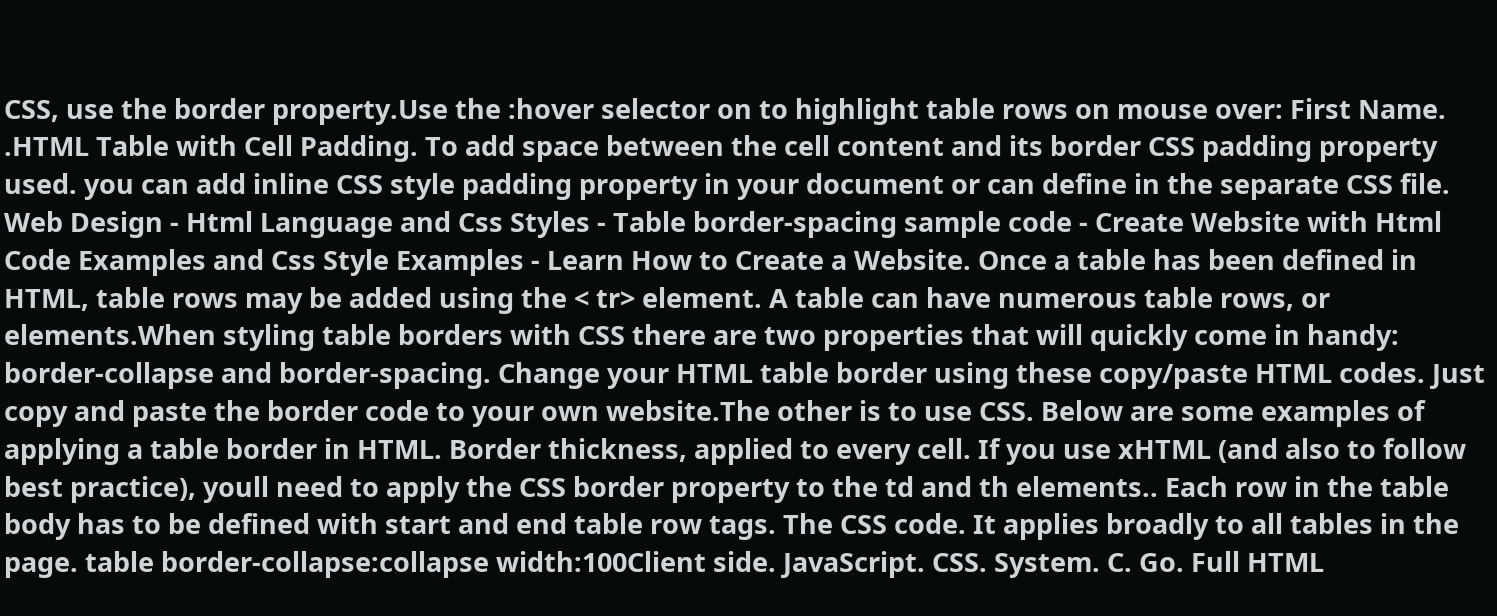CSS, use the border property.Use the :hover selector on to highlight table rows on mouse over: First Name. .HTML Table with Cell Padding. To add space between the cell content and its border CSS padding property used. you can add inline CSS style padding property in your document or can define in the separate CSS file. Web Design - Html Language and Css Styles - Table border-spacing sample code - Create Website with Html Code Examples and Css Style Examples - Learn How to Create a Website. Once a table has been defined in HTML, table rows may be added using the < tr> element. A table can have numerous table rows, or elements.When styling table borders with CSS there are two properties that will quickly come in handy: border-collapse and border-spacing. Change your HTML table border using these copy/paste HTML codes. Just copy and paste the border code to your own website.The other is to use CSS. Below are some examples of applying a table border in HTML. Border thickness, applied to every cell. If you use xHTML (and also to follow best practice), youll need to apply the CSS border property to the td and th elements.. Each row in the table body has to be defined with start and end table row tags. The CSS code. It applies broadly to all tables in the page. table border-collapse:collapse width:100Client side. JavaScript. CSS. System. C. Go. Full HTML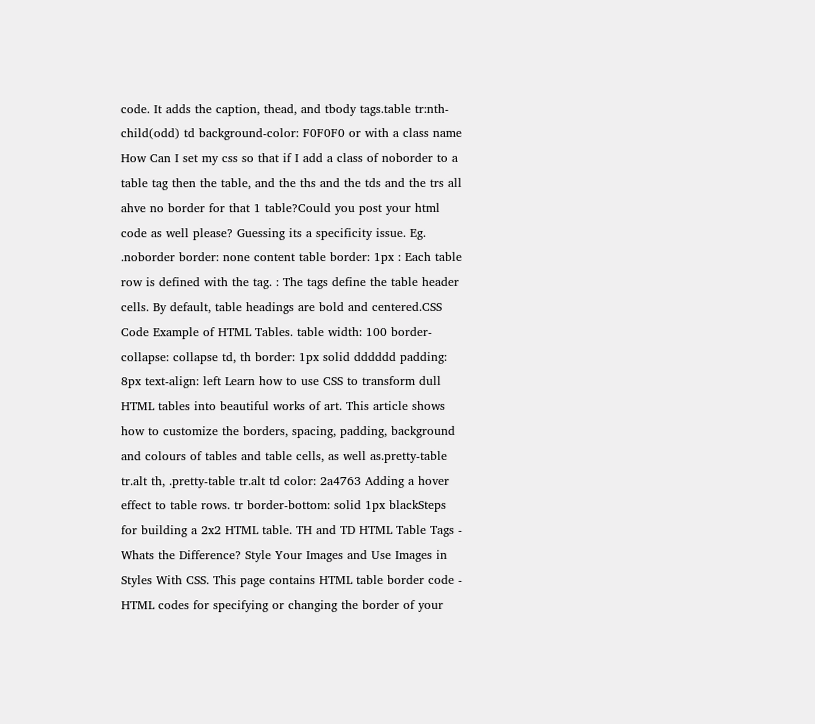code. It adds the caption, thead, and tbody tags.table tr:nth-child(odd) td background-color: F0F0F0 or with a class name How Can I set my css so that if I add a class of noborder to a table tag then the table, and the ths and the tds and the trs all ahve no border for that 1 table?Could you post your html code as well please? Guessing its a specificity issue. Eg. .noborder border: none content table border: 1px : Each table row is defined with the tag. : The tags define the table header cells. By default, table headings are bold and centered.CSS Code Example of HTML Tables. table width: 100 border-collapse: collapse td, th border: 1px solid dddddd padding: 8px text-align: left Learn how to use CSS to transform dull HTML tables into beautiful works of art. This article shows how to customize the borders, spacing, padding, background and colours of tables and table cells, as well as.pretty-table tr.alt th, .pretty-table tr.alt td color: 2a4763 Adding a hover effect to table rows. tr border-bottom: solid 1px blackSteps for building a 2x2 HTML table. TH and TD HTML Table Tags - Whats the Difference? Style Your Images and Use Images in Styles With CSS. This page contains HTML table border code - HTML codes for specifying or changing the border of your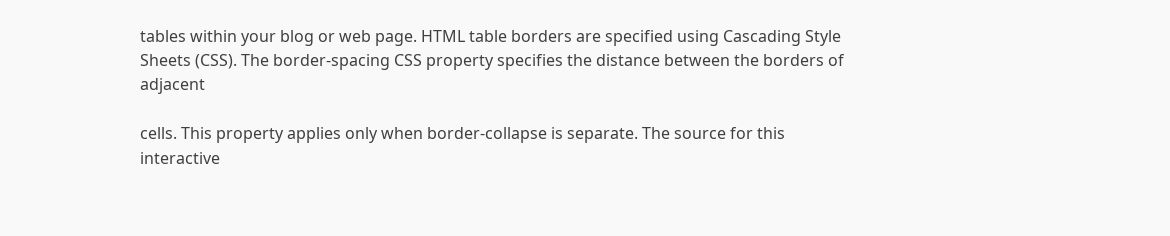tables within your blog or web page. HTML table borders are specified using Cascading Style Sheets (CSS). The border-spacing CSS property specifies the distance between the borders of adjacent

cells. This property applies only when border-collapse is separate. The source for this interactive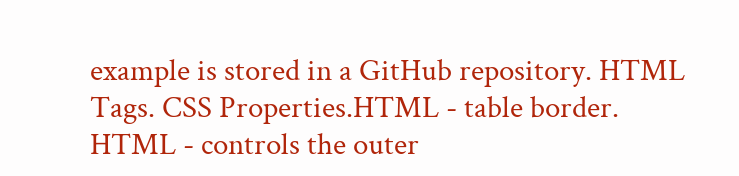example is stored in a GitHub repository. HTML Tags. CSS Properties.HTML - table border. HTML - controls the outer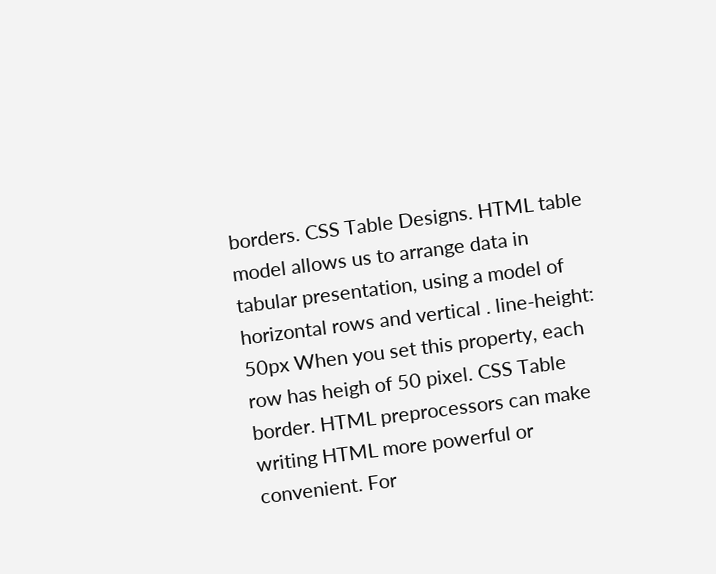borders. CSS Table Designs. HTML table model allows us to arrange data in tabular presentation, using a model of horizontal rows and vertical . line-height: 50px When you set this property, each row has heigh of 50 pixel. CSS Table border. HTML preprocessors can make writing HTML more powerful or convenient. For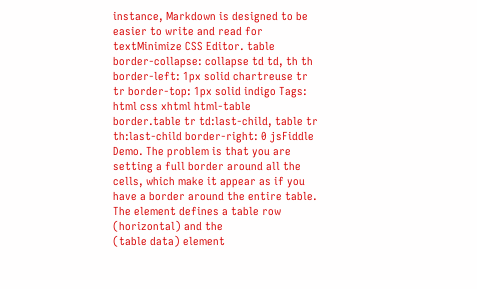instance, Markdown is designed to be easier to write and read for textMinimize CSS Editor. table border-collapse: collapse td td, th th border-left: 1px solid chartreuse tr tr border-top: 1px solid indigo Tags: html css xhtml html-table border.table tr td:last-child, table tr th:last-child border-right: 0 jsFiddle Demo. The problem is that you are setting a full border around all the cells, which make it appear as if you have a border around the entire table. The element defines a table row (horizontal) and the
(table data) element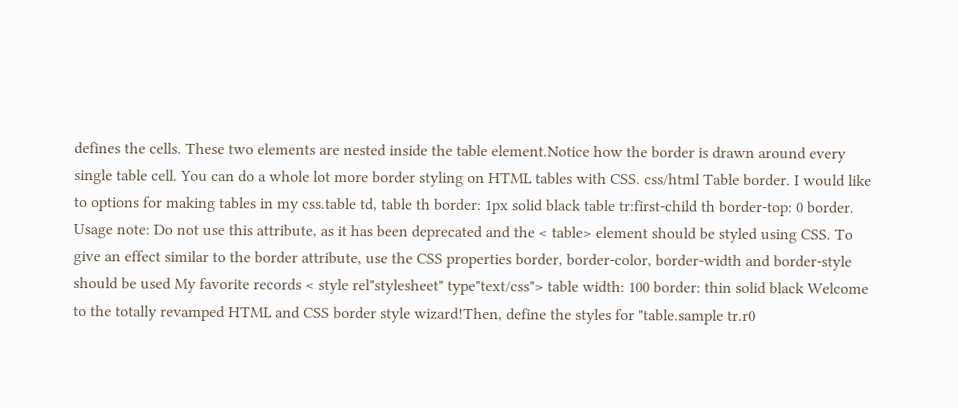defines the cells. These two elements are nested inside the table element.Notice how the border is drawn around every single table cell. You can do a whole lot more border styling on HTML tables with CSS. css/html Table border. I would like to options for making tables in my css.table td, table th border: 1px solid black table tr:first-child th border-top: 0 border. Usage note: Do not use this attribute, as it has been deprecated and the < table> element should be styled using CSS. To give an effect similar to the border attribute, use the CSS properties border, border-color, border-width and border-style should be used My favorite records < style rel"stylesheet" type"text/css"> table width: 100 border: thin solid black Welcome to the totally revamped HTML and CSS border style wizard!Then, define the styles for "table.sample tr.r0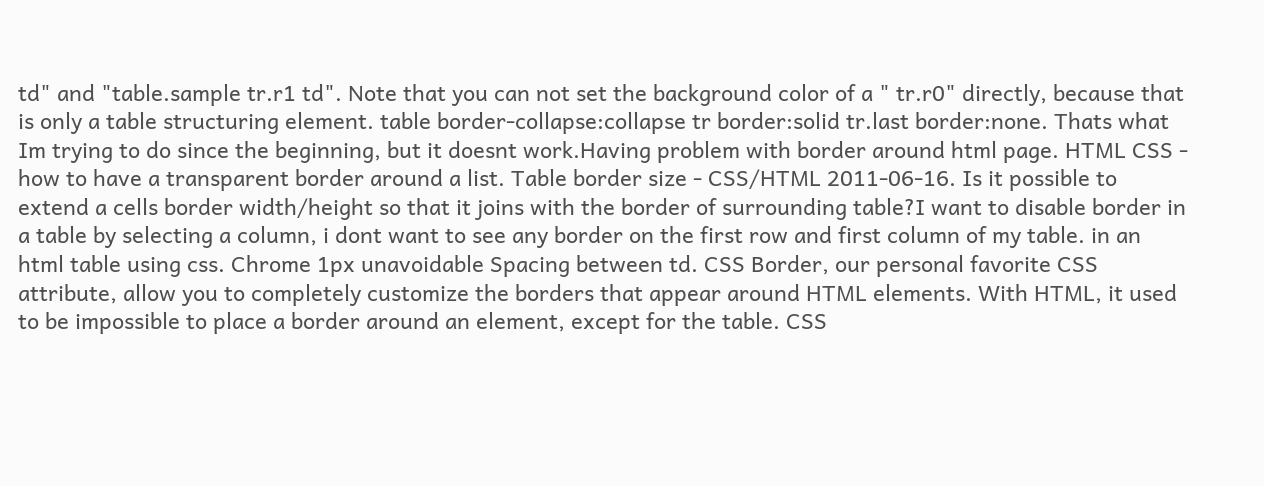td" and "table.sample tr.r1 td". Note that you can not set the background color of a " tr.r0" directly, because that is only a table structuring element. table border-collapse:collapse tr border:solid tr.last border:none. Thats what Im trying to do since the beginning, but it doesnt work.Having problem with border around html page. HTML CSS - how to have a transparent border around a list. Table border size - CSS/HTML 2011-06-16. Is it possible to extend a cells border width/height so that it joins with the border of surrounding table?I want to disable border in a table by selecting a column, i dont want to see any border on the first row and first column of my table. in an html table using css. Chrome 1px unavoidable Spacing between td. CSS Border, our personal favorite CSS attribute, allow you to completely customize the borders that appear around HTML elements. With HTML, it used to be impossible to place a border around an element, except for the table. CSS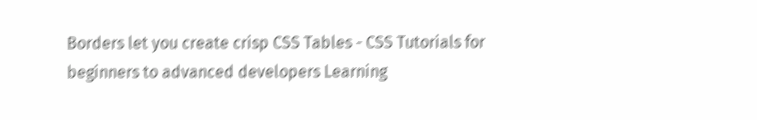Borders let you create crisp CSS Tables - CSS Tutorials for beginners to advanced developers Learning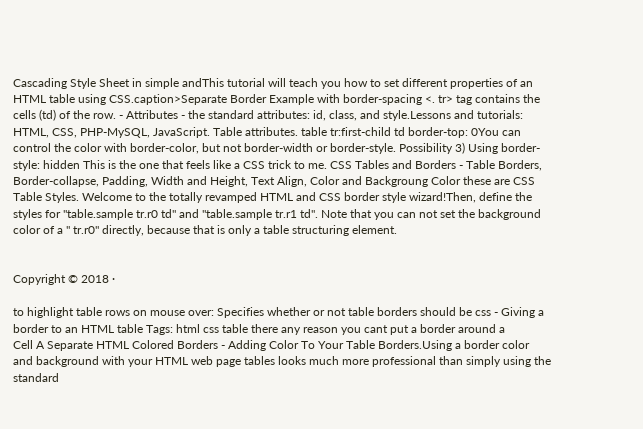Cascading Style Sheet in simple andThis tutorial will teach you how to set different properties of an HTML table using CSS.caption>Separate Border Example with border-spacing <. tr> tag contains the cells (td) of the row. - Attributes - the standard attributes: id, class, and style.Lessons and tutorials: HTML, CSS, PHP-MySQL, JavaScript. Table attributes. table tr:first-child td border-top: 0You can control the color with border-color, but not border-width or border-style. Possibility 3) Using border-style: hidden This is the one that feels like a CSS trick to me. CSS Tables and Borders - Table Borders, Border-collapse, Padding, Width and Height, Text Align, Color and Backgroung Color these are CSS Table Styles. Welcome to the totally revamped HTML and CSS border style wizard!Then, define the styles for "table.sample tr.r0 td" and "table.sample tr.r1 td". Note that you can not set the background color of a " tr.r0" directly, because that is only a table structuring element.


Copyright © 2018 ·

to highlight table rows on mouse over: Specifies whether or not table borders should be css - Giving a border to an HTML table Tags: html css table there any reason you cant put a border around a
Cell A Separate HTML Colored Borders - Adding Color To Your Table Borders.Using a border color and background with your HTML web page tables looks much more professional than simply using the standard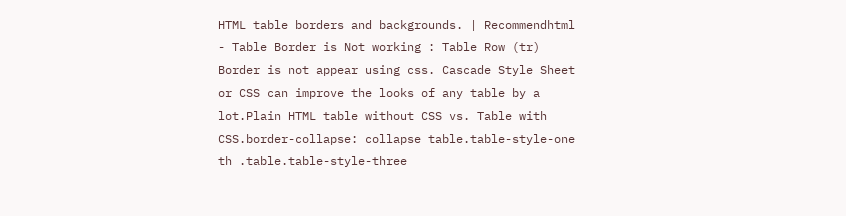HTML table borders and backgrounds. | Recommendhtml - Table Border is Not working : Table Row (tr) Border is not appear using css. Cascade Style Sheet or CSS can improve the looks of any table by a lot.Plain HTML table without CSS vs. Table with CSS.border-collapse: collapse table.table-style-one th .table.table-style-three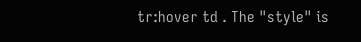tr:hover td . The "style" is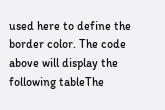used here to define the border color. The code above will display the following tableThe